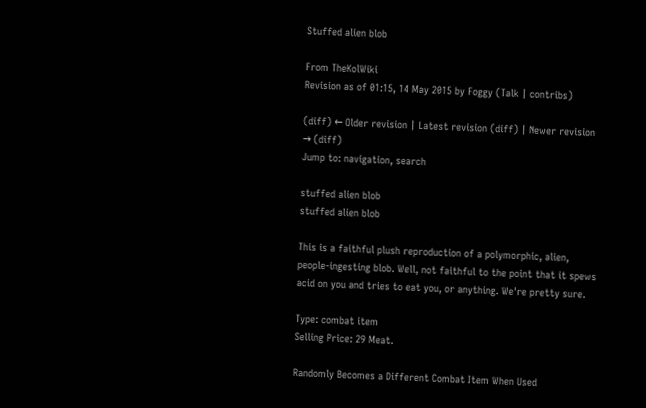Stuffed alien blob

From TheKolWiki
Revision as of 01:15, 14 May 2015 by Foggy (Talk | contribs)

(diff) ← Older revision | Latest revision (diff) | Newer revision → (diff)
Jump to: navigation, search

stuffed alien blob
stuffed alien blob

This is a faithful plush reproduction of a polymorphic, alien, people-ingesting blob. Well, not faithful to the point that it spews acid on you and tries to eat you, or anything. We're pretty sure.

Type: combat item
Selling Price: 29 Meat.

Randomly Becomes a Different Combat Item When Used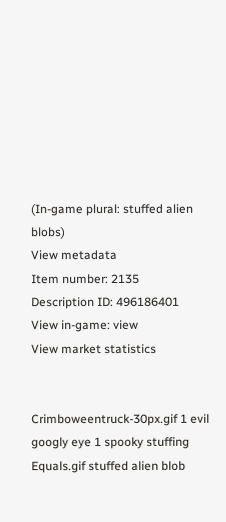(In-game plural: stuffed alien blobs)
View metadata
Item number: 2135
Description ID: 496186401
View in-game: view
View market statistics


Crimboweentruck-30px.gif 1 evil googly eye 1 spooky stuffing
Equals.gif stuffed alien blob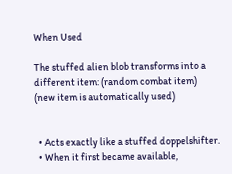When Used

The stuffed alien blob transforms into a different item: (random combat item)
(new item is automatically used)


  • Acts exactly like a stuffed doppelshifter.
  • When it first became available,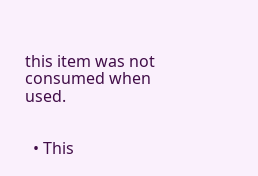this item was not consumed when used.


  • This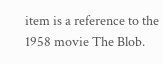item is a reference to the 1958 movie The Blob.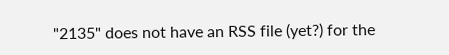"2135" does not have an RSS file (yet?) for the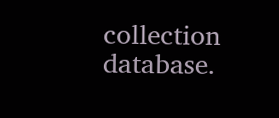collection database.